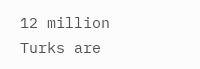12 million Turks are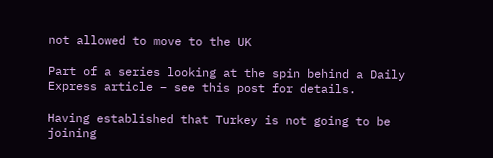not allowed to move to the UK

Part of a series looking at the spin behind a Daily Express article – see this post for details.

Having established that Turkey is not going to be joining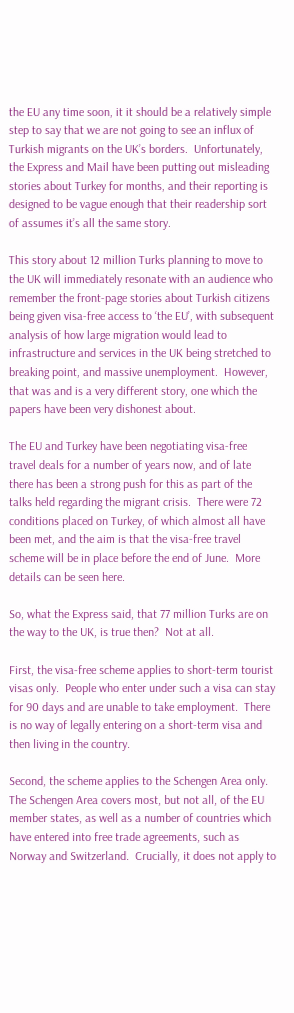the EU any time soon, it it should be a relatively simple step to say that we are not going to see an influx of Turkish migrants on the UK’s borders.  Unfortunately, the Express and Mail have been putting out misleading stories about Turkey for months, and their reporting is designed to be vague enough that their readership sort of assumes it’s all the same story.

This story about 12 million Turks planning to move to the UK will immediately resonate with an audience who remember the front-page stories about Turkish citizens being given visa-free access to ‘the EU’, with subsequent analysis of how large migration would lead to infrastructure and services in the UK being stretched to breaking point, and massive unemployment.  However, that was and is a very different story, one which the papers have been very dishonest about.

The EU and Turkey have been negotiating visa-free travel deals for a number of years now, and of late there has been a strong push for this as part of the talks held regarding the migrant crisis.  There were 72 conditions placed on Turkey, of which almost all have been met, and the aim is that the visa-free travel scheme will be in place before the end of June.  More details can be seen here.

So, what the Express said, that 77 million Turks are on the way to the UK, is true then?  Not at all.

First, the visa-free scheme applies to short-term tourist visas only.  People who enter under such a visa can stay for 90 days and are unable to take employment.  There is no way of legally entering on a short-term visa and then living in the country.

Second, the scheme applies to the Schengen Area only.  The Schengen Area covers most, but not all, of the EU member states, as well as a number of countries which have entered into free trade agreements, such as Norway and Switzerland.  Crucially, it does not apply to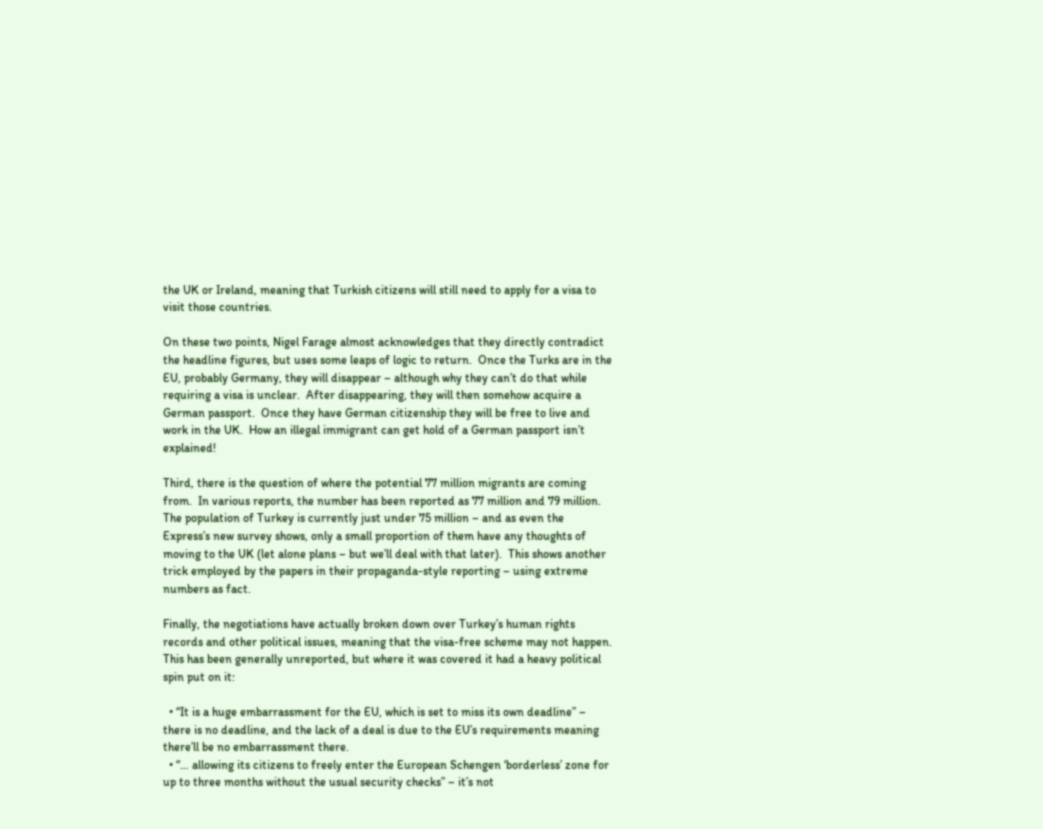the UK or Ireland, meaning that Turkish citizens will still need to apply for a visa to visit those countries.

On these two points, Nigel Farage almost acknowledges that they directly contradict the headline figures, but uses some leaps of logic to return.  Once the Turks are in the EU, probably Germany, they will disappear – although why they can’t do that while requiring a visa is unclear.  After disappearing, they will then somehow acquire a German passport.  Once they have German citizenship they will be free to live and work in the UK.  How an illegal immigrant can get hold of a German passport isn’t explained!

Third, there is the question of where the potential 77 million migrants are coming from.  In various reports, the number has been reported as 77 million and 79 million.  The population of Turkey is currently just under 75 million – and as even the Express’s new survey shows, only a small proportion of them have any thoughts of moving to the UK (let alone plans – but we’ll deal with that later).  This shows another trick employed by the papers in their propaganda-style reporting – using extreme numbers as fact.

Finally, the negotiations have actually broken down over Turkey’s human rights records and other political issues, meaning that the visa-free scheme may not happen.  This has been generally unreported, but where it was covered it had a heavy political spin put on it:

  • “It is a huge embarrassment for the EU, which is set to miss its own deadline” – there is no deadline, and the lack of a deal is due to the EU’s requirements meaning there’ll be no embarrassment there.
  • “… allowing its citizens to freely enter the European Schengen ‘borderless’ zone for up to three months without the usual security checks” – it’s not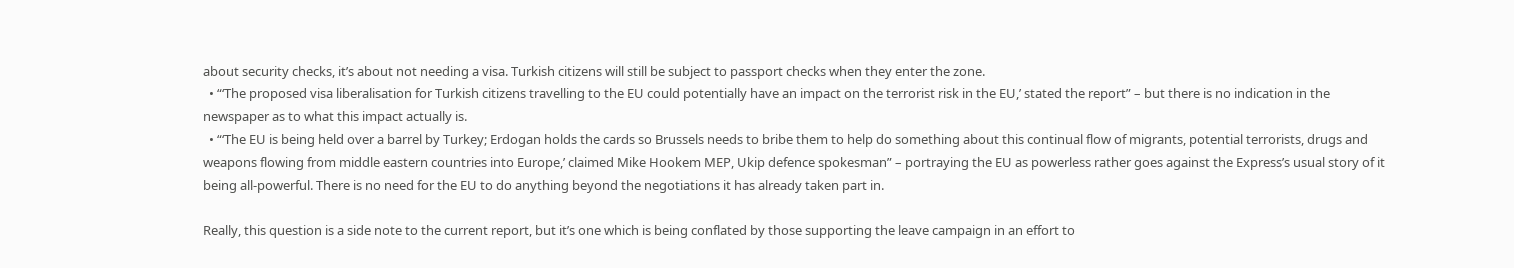about security checks, it’s about not needing a visa. Turkish citizens will still be subject to passport checks when they enter the zone.
  • “‘The proposed visa liberalisation for Turkish citizens travelling to the EU could potentially have an impact on the terrorist risk in the EU,’ stated the report” – but there is no indication in the newspaper as to what this impact actually is.
  • “‘The EU is being held over a barrel by Turkey; Erdogan holds the cards so Brussels needs to bribe them to help do something about this continual flow of migrants, potential terrorists, drugs and weapons flowing from middle eastern countries into Europe,’ claimed Mike Hookem MEP, Ukip defence spokesman” – portraying the EU as powerless rather goes against the Express’s usual story of it being all-powerful. There is no need for the EU to do anything beyond the negotiations it has already taken part in.

Really, this question is a side note to the current report, but it’s one which is being conflated by those supporting the leave campaign in an effort to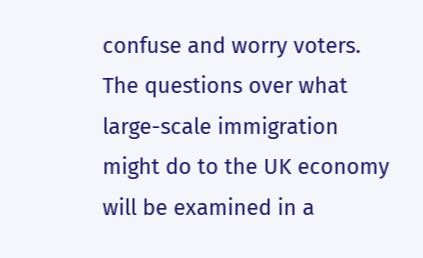confuse and worry voters.  The questions over what large-scale immigration might do to the UK economy will be examined in a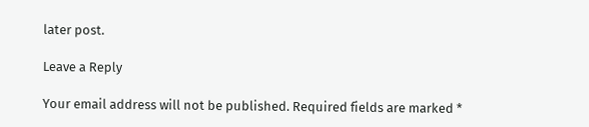later post.

Leave a Reply

Your email address will not be published. Required fields are marked *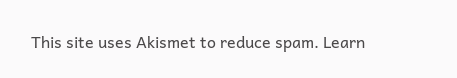This site uses Akismet to reduce spam. Learn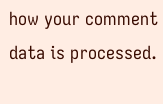how your comment data is processed.